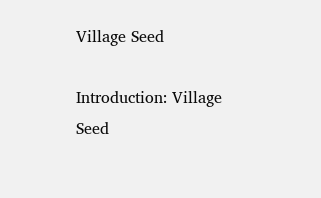Village Seed

Introduction: Village Seed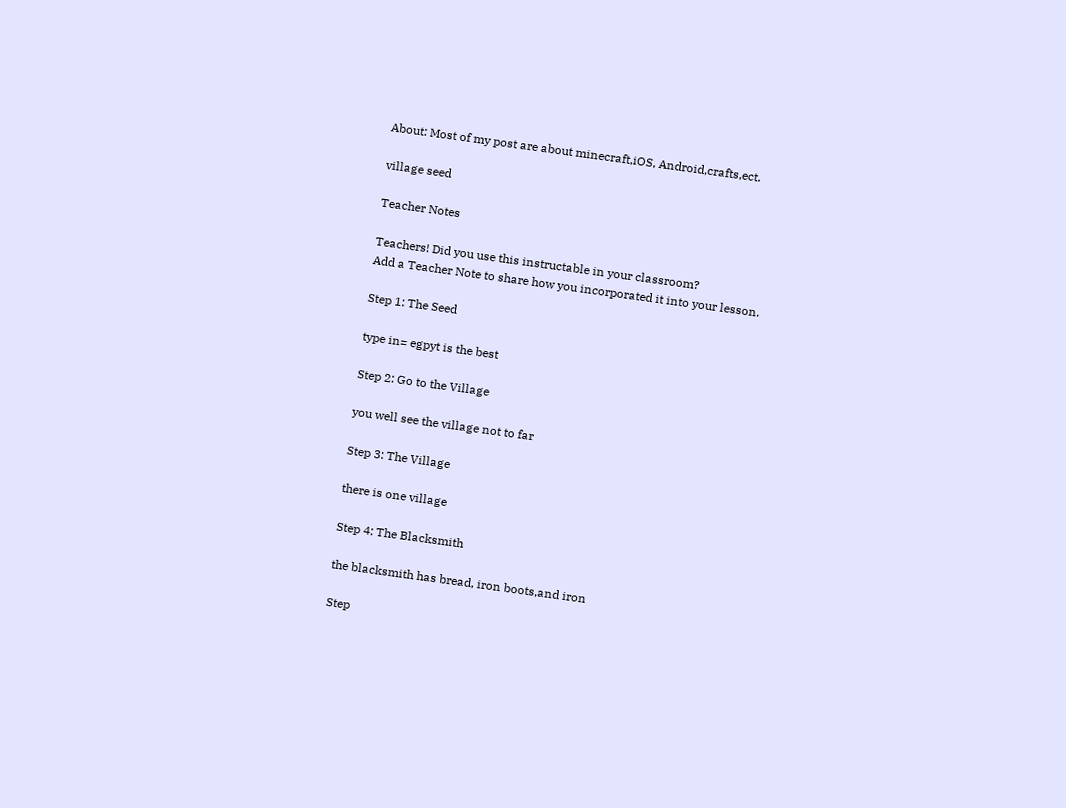About: Most of my post are about minecraft,iOS, Android,crafts,ect.

village seed

Teacher Notes

Teachers! Did you use this instructable in your classroom?
Add a Teacher Note to share how you incorporated it into your lesson.

Step 1: The Seed

type in= egpyt is the best

Step 2: Go to the Village

you well see the village not to far

Step 3: The Village

there is one village

Step 4: The Blacksmith

the blacksmith has bread, iron boots,and iron

Step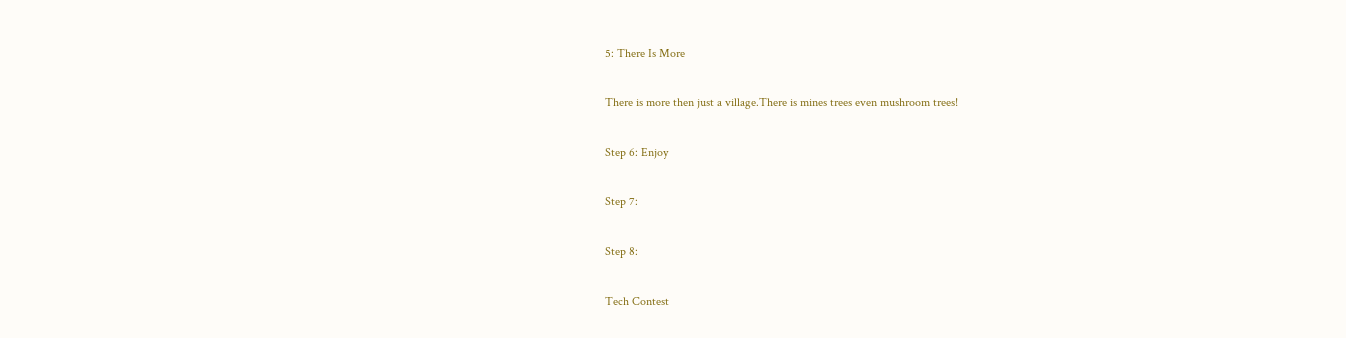5: There Is More

There is more then just a village.There is mines trees even mushroom trees!

Step 6: Enjoy

Step 7:

Step 8:

Tech Contest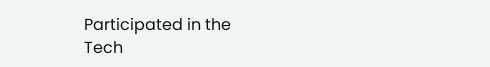Participated in the
Tech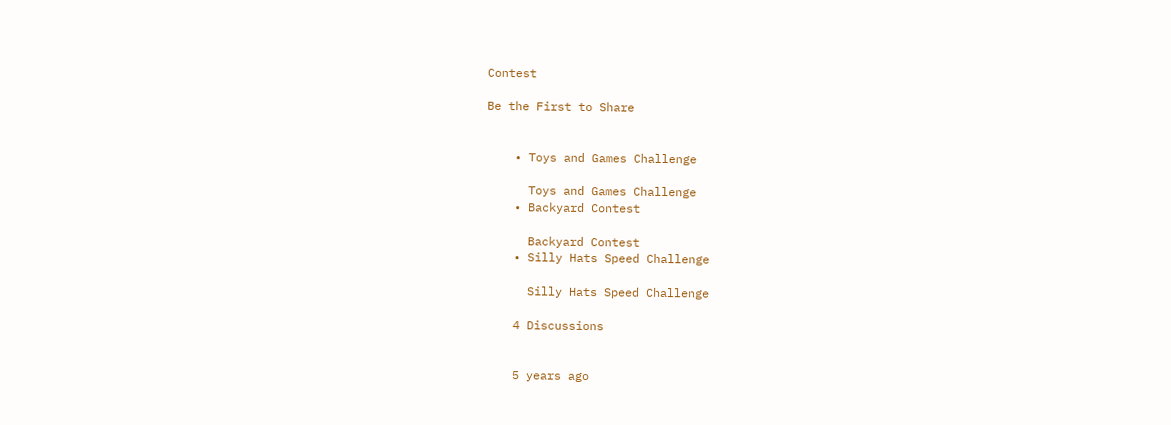Contest

Be the First to Share


    • Toys and Games Challenge

      Toys and Games Challenge
    • Backyard Contest

      Backyard Contest
    • Silly Hats Speed Challenge

      Silly Hats Speed Challenge

    4 Discussions


    5 years ago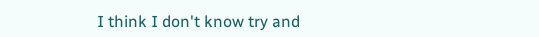I think I don't know try and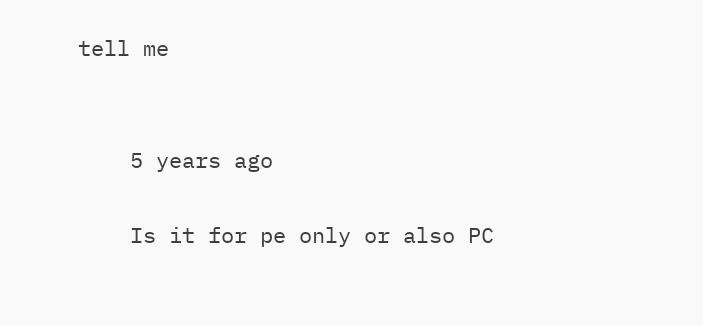tell me


    5 years ago

    Is it for pe only or also PC